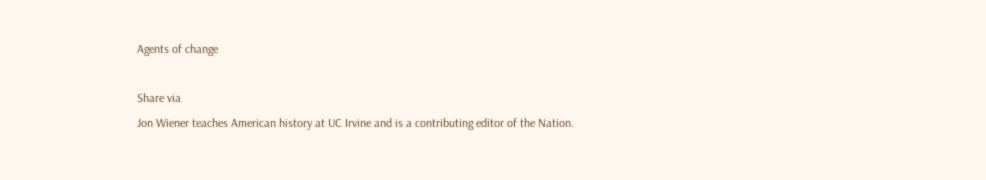Agents of change

Share via
Jon Wiener teaches American history at UC Irvine and is a contributing editor of the Nation.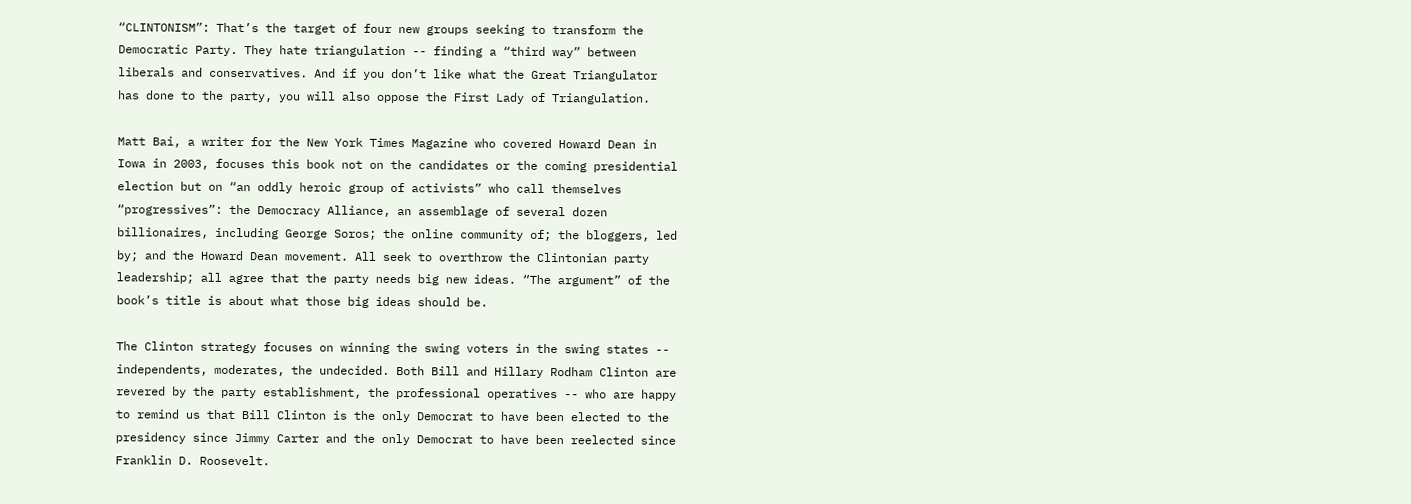“CLINTONISM”: That’s the target of four new groups seeking to transform the Democratic Party. They hate triangulation -- finding a “third way” between liberals and conservatives. And if you don’t like what the Great Triangulator has done to the party, you will also oppose the First Lady of Triangulation.

Matt Bai, a writer for the New York Times Magazine who covered Howard Dean in Iowa in 2003, focuses this book not on the candidates or the coming presidential election but on “an oddly heroic group of activists” who call themselves “progressives”: the Democracy Alliance, an assemblage of several dozen billionaires, including George Soros; the online community of; the bloggers, led by; and the Howard Dean movement. All seek to overthrow the Clintonian party leadership; all agree that the party needs big new ideas. “The argument” of the book’s title is about what those big ideas should be.

The Clinton strategy focuses on winning the swing voters in the swing states -- independents, moderates, the undecided. Both Bill and Hillary Rodham Clinton are revered by the party establishment, the professional operatives -- who are happy to remind us that Bill Clinton is the only Democrat to have been elected to the presidency since Jimmy Carter and the only Democrat to have been reelected since Franklin D. Roosevelt.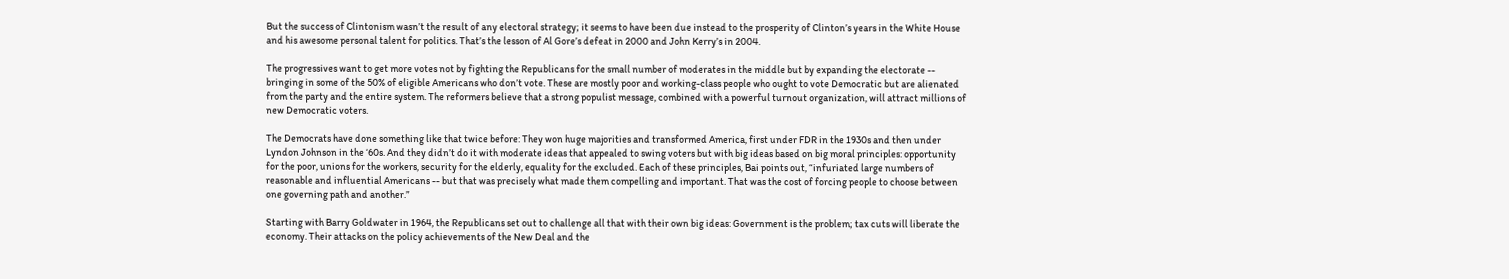But the success of Clintonism wasn’t the result of any electoral strategy; it seems to have been due instead to the prosperity of Clinton’s years in the White House and his awesome personal talent for politics. That’s the lesson of Al Gore’s defeat in 2000 and John Kerry’s in 2004.

The progressives want to get more votes not by fighting the Republicans for the small number of moderates in the middle but by expanding the electorate -- bringing in some of the 50% of eligible Americans who don’t vote. These are mostly poor and working-class people who ought to vote Democratic but are alienated from the party and the entire system. The reformers believe that a strong populist message, combined with a powerful turnout organization, will attract millions of new Democratic voters.

The Democrats have done something like that twice before: They won huge majorities and transformed America, first under FDR in the 1930s and then under Lyndon Johnson in the ‘60s. And they didn’t do it with moderate ideas that appealed to swing voters but with big ideas based on big moral principles: opportunity for the poor, unions for the workers, security for the elderly, equality for the excluded. Each of these principles, Bai points out, “infuriated large numbers of reasonable and influential Americans -- but that was precisely what made them compelling and important. That was the cost of forcing people to choose between one governing path and another.”

Starting with Barry Goldwater in 1964, the Republicans set out to challenge all that with their own big ideas: Government is the problem; tax cuts will liberate the economy. Their attacks on the policy achievements of the New Deal and the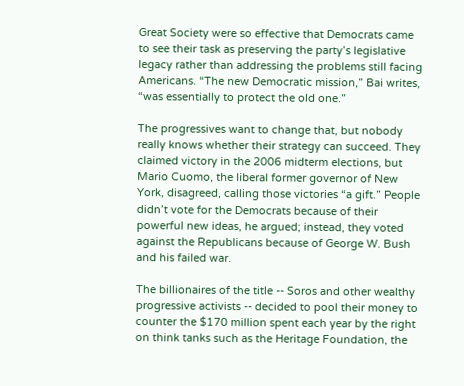Great Society were so effective that Democrats came to see their task as preserving the party’s legislative legacy rather than addressing the problems still facing Americans. “The new Democratic mission,” Bai writes, “was essentially to protect the old one.”

The progressives want to change that, but nobody really knows whether their strategy can succeed. They claimed victory in the 2006 midterm elections, but Mario Cuomo, the liberal former governor of New York, disagreed, calling those victories “a gift.” People didn’t vote for the Democrats because of their powerful new ideas, he argued; instead, they voted against the Republicans because of George W. Bush and his failed war.

The billionaires of the title -- Soros and other wealthy progressive activists -- decided to pool their money to counter the $170 million spent each year by the right on think tanks such as the Heritage Foundation, the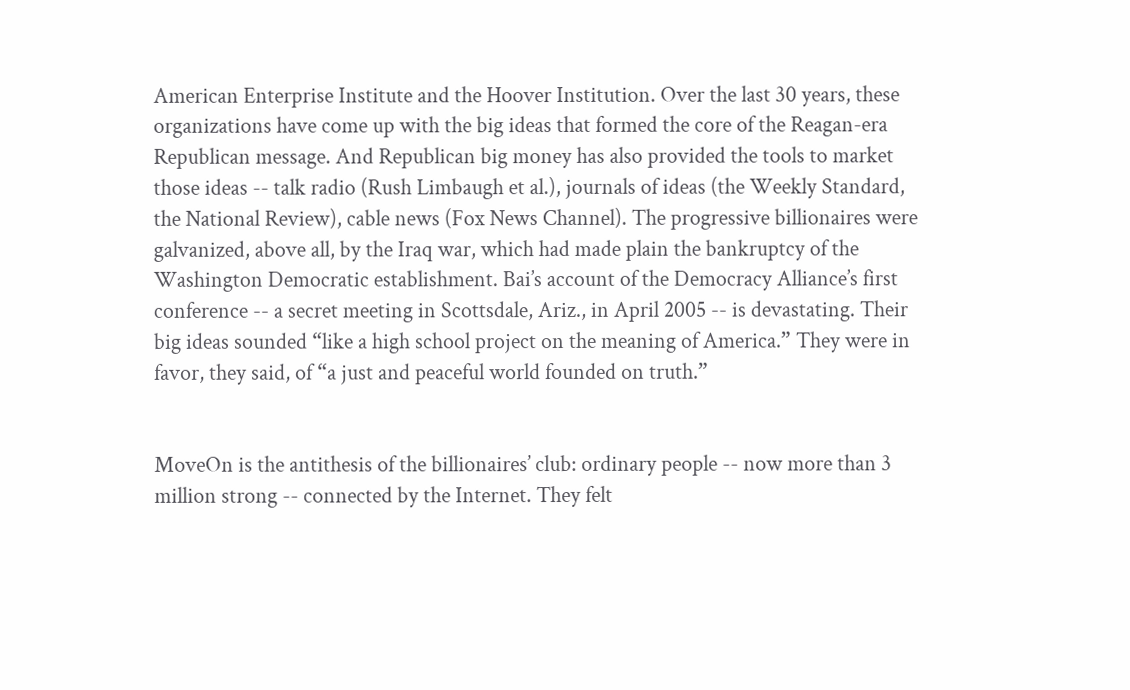American Enterprise Institute and the Hoover Institution. Over the last 30 years, these organizations have come up with the big ideas that formed the core of the Reagan-era Republican message. And Republican big money has also provided the tools to market those ideas -- talk radio (Rush Limbaugh et al.), journals of ideas (the Weekly Standard, the National Review), cable news (Fox News Channel). The progressive billionaires were galvanized, above all, by the Iraq war, which had made plain the bankruptcy of the Washington Democratic establishment. Bai’s account of the Democracy Alliance’s first conference -- a secret meeting in Scottsdale, Ariz., in April 2005 -- is devastating. Their big ideas sounded “like a high school project on the meaning of America.” They were in favor, they said, of “a just and peaceful world founded on truth.”


MoveOn is the antithesis of the billionaires’ club: ordinary people -- now more than 3 million strong -- connected by the Internet. They felt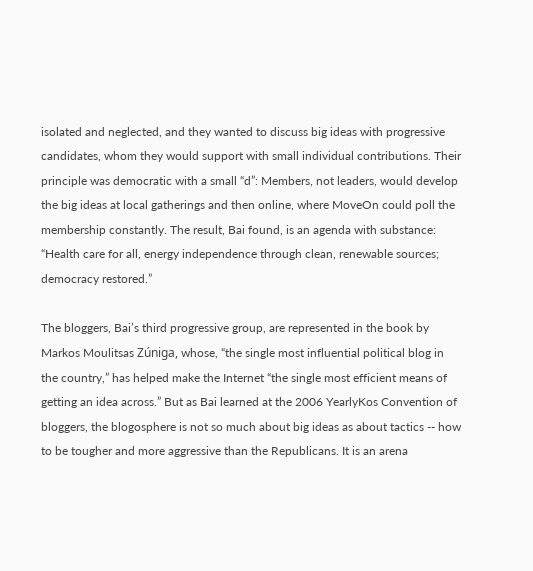isolated and neglected, and they wanted to discuss big ideas with progressive candidates, whom they would support with small individual contributions. Their principle was democratic with a small “d”: Members, not leaders, would develop the big ideas at local gatherings and then online, where MoveOn could poll the membership constantly. The result, Bai found, is an agenda with substance: “Health care for all, energy independence through clean, renewable sources; democracy restored.”

The bloggers, Bai’s third progressive group, are represented in the book by Markos Moulitsas Zúniga, whose, “the single most influential political blog in the country,” has helped make the Internet “the single most efficient means of getting an idea across.” But as Bai learned at the 2006 YearlyKos Convention of bloggers, the blogosphere is not so much about big ideas as about tactics -- how to be tougher and more aggressive than the Republicans. It is an arena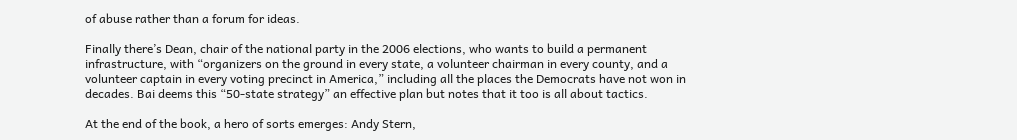of abuse rather than a forum for ideas.

Finally there’s Dean, chair of the national party in the 2006 elections, who wants to build a permanent infrastructure, with “organizers on the ground in every state, a volunteer chairman in every county, and a volunteer captain in every voting precinct in America,” including all the places the Democrats have not won in decades. Bai deems this “50-state strategy” an effective plan but notes that it too is all about tactics.

At the end of the book, a hero of sorts emerges: Andy Stern,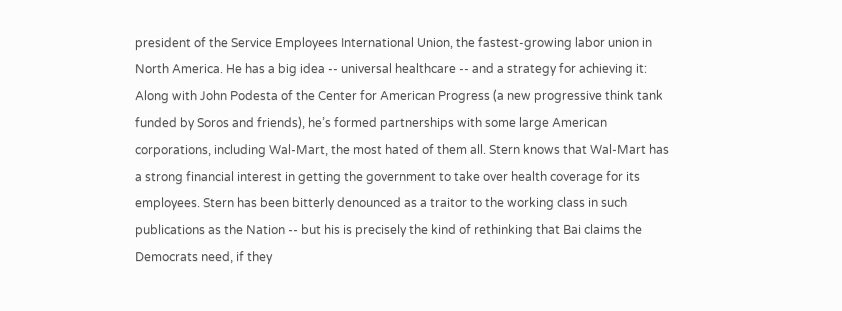president of the Service Employees International Union, the fastest-growing labor union in North America. He has a big idea -- universal healthcare -- and a strategy for achieving it: Along with John Podesta of the Center for American Progress (a new progressive think tank funded by Soros and friends), he’s formed partnerships with some large American corporations, including Wal-Mart, the most hated of them all. Stern knows that Wal-Mart has a strong financial interest in getting the government to take over health coverage for its employees. Stern has been bitterly denounced as a traitor to the working class in such publications as the Nation -- but his is precisely the kind of rethinking that Bai claims the Democrats need, if they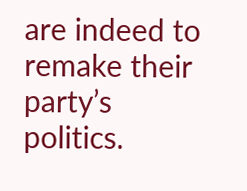are indeed to remake their party’s politics.